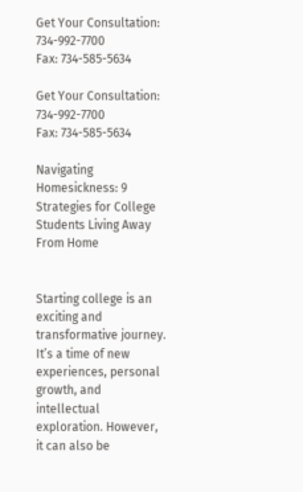Get Your Consultation: 734-992-7700
Fax: 734-585-5634

Get Your Consultation: 734-992-7700
Fax: 734-585-5634

Navigating Homesickness: 9 Strategies for College Students Living Away From Home


Starting college is an exciting and transformative journey. It’s a time of new experiences, personal growth, and intellectual exploration. However, it can also be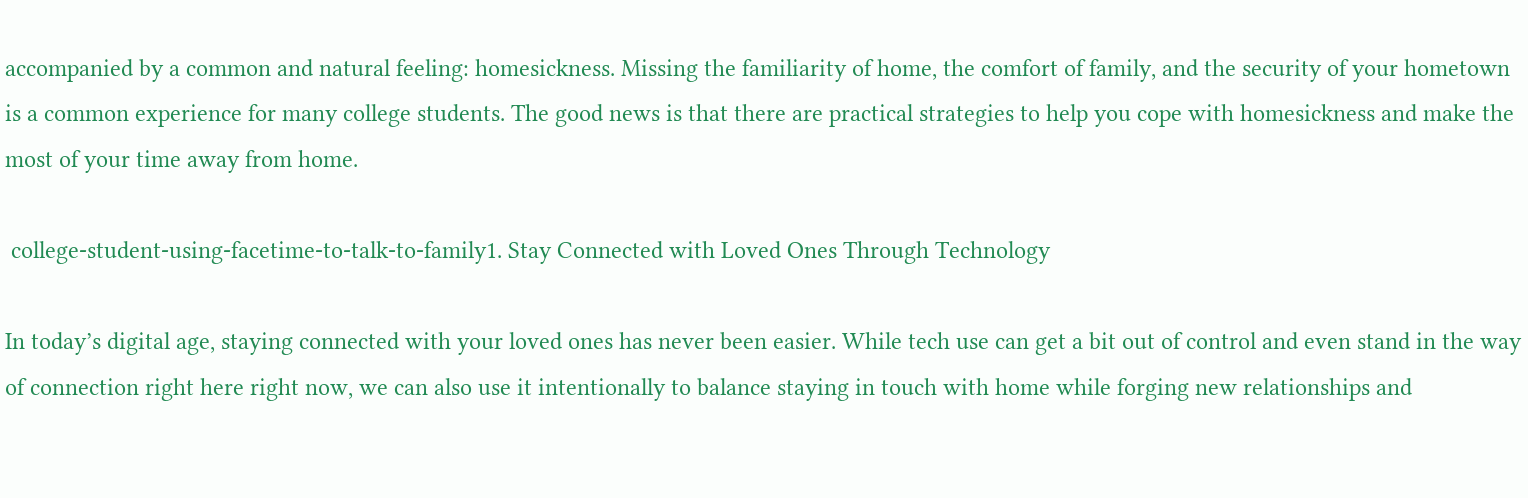accompanied by a common and natural feeling: homesickness. Missing the familiarity of home, the comfort of family, and the security of your hometown is a common experience for many college students. The good news is that there are practical strategies to help you cope with homesickness and make the most of your time away from home.

 college-student-using-facetime-to-talk-to-family1. Stay Connected with Loved Ones Through Technology

In today’s digital age, staying connected with your loved ones has never been easier. While tech use can get a bit out of control and even stand in the way of connection right here right now, we can also use it intentionally to balance staying in touch with home while forging new relationships and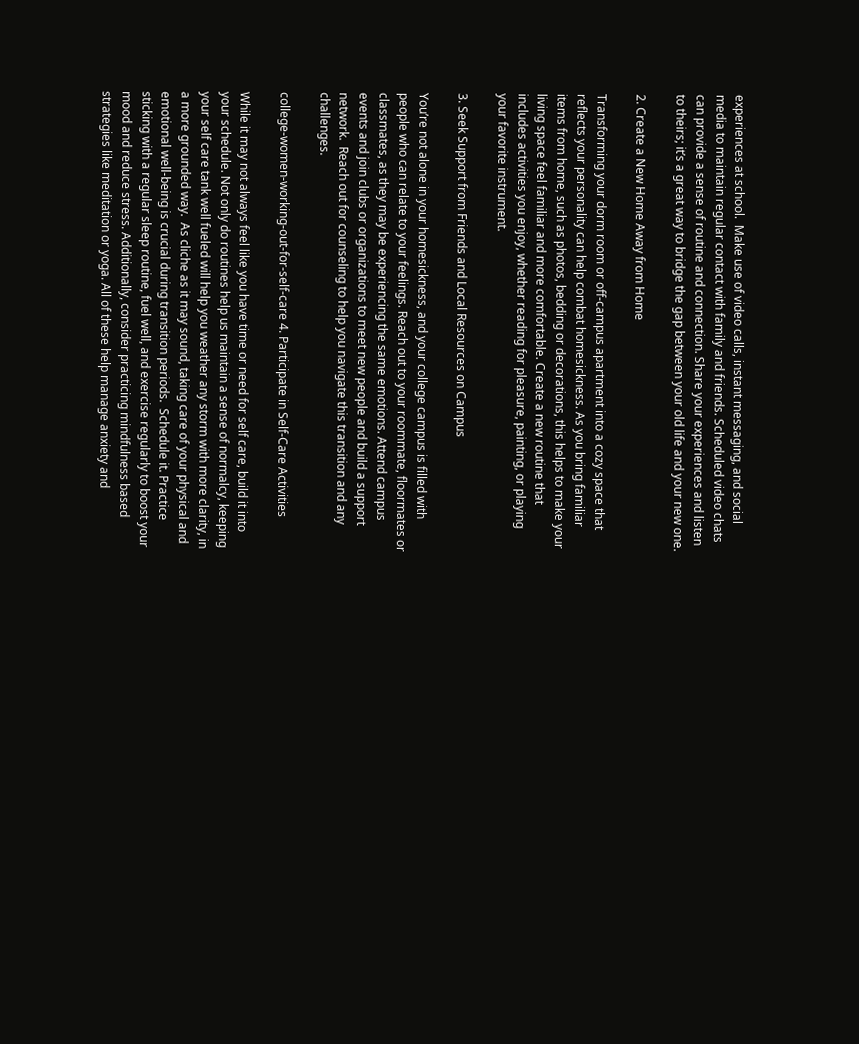experiences at school.  Make use of video calls, instant messaging, and social media to maintain regular contact with family and friends. Scheduled video chats can provide a sense of routine and connection. Share your experiences and listen to theirs; it’s a great way to bridge the gap between your old life and your new one.

2. Create a New Home Away from Home

Transforming your dorm room or off-campus apartment into a cozy space that reflects your personality can help combat homesickness. As you bring familiar items from home, such as photos, bedding or decorations, this helps to make your living space feel familiar and more comfortable. Create a new routine that includes activities you enjoy, whether reading for pleasure, painting, or playing your favorite instrument.

3. Seek Support from Friends and Local Resources on Campus

You’re not alone in your homesickness, and your college campus is filled with people who can relate to your feelings. Reach out to your roommate, floormates or classmates, as they may be experiencing the same emotions. Attend campus events and join clubs or organizations to meet new people and build a support network.  Reach out for counseling to help you navigate this transition and any challenges.

college-women-working-out-for-self-care 4. Participate in Self-Care Activities

While it may not always feel like you have time or need for self care, build it into your schedule. Not only do routines help us maintain a sense of normalcy, keeping your self care tank well fueled will help you weather any storm with more clarity, in a more grounded way.  As cliche as it may sound, taking care of your physical and emotional well-being is crucial during transition periods.  Schedule it. Practice sticking with a regular sleep routine, fuel well, and exercise regularly to boost your mood and reduce stress. Additionally, consider practicing mindfulness based strategies like meditation or yoga. All of these help manage anxiety and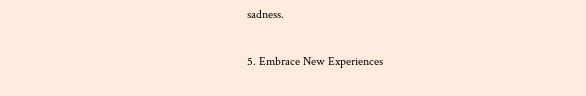sadness.

5. Embrace New Experiences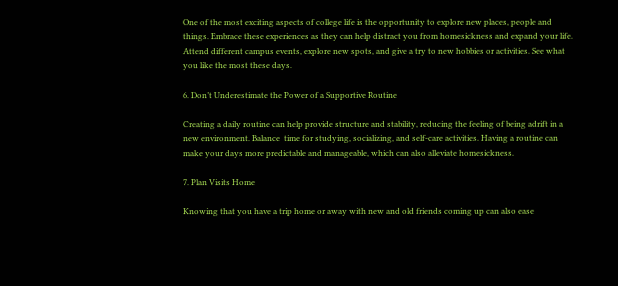One of the most exciting aspects of college life is the opportunity to explore new places, people and things. Embrace these experiences as they can help distract you from homesickness and expand your life. Attend different campus events, explore new spots, and give a try to new hobbies or activities. See what you like the most these days.

6. Don’t Underestimate the Power of a Supportive Routine

Creating a daily routine can help provide structure and stability, reducing the feeling of being adrift in a new environment. Balance  time for studying, socializing, and self-care activities. Having a routine can make your days more predictable and manageable, which can also alleviate homesickness.

7. Plan Visits Home

Knowing that you have a trip home or away with new and old friends coming up can also ease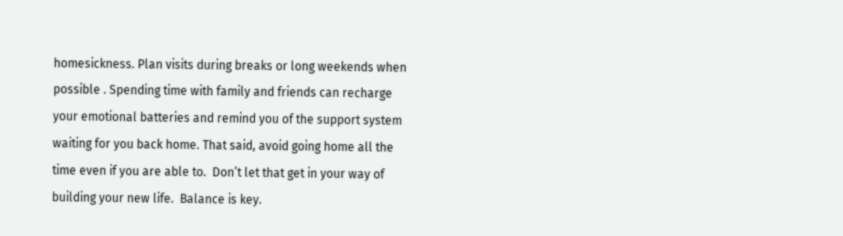homesickness. Plan visits during breaks or long weekends when possible . Spending time with family and friends can recharge your emotional batteries and remind you of the support system waiting for you back home. That said, avoid going home all the time even if you are able to.  Don’t let that get in your way of building your new life.  Balance is key.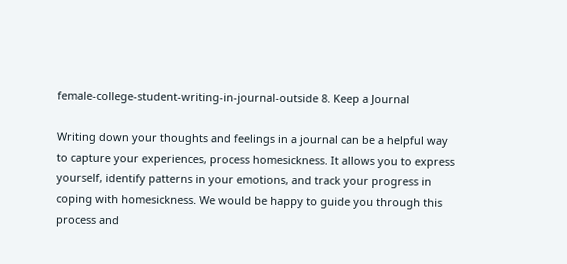female-college-student-writing-in-journal-outside 8. Keep a Journal

Writing down your thoughts and feelings in a journal can be a helpful way to capture your experiences, process homesickness. It allows you to express yourself, identify patterns in your emotions, and track your progress in coping with homesickness. We would be happy to guide you through this process and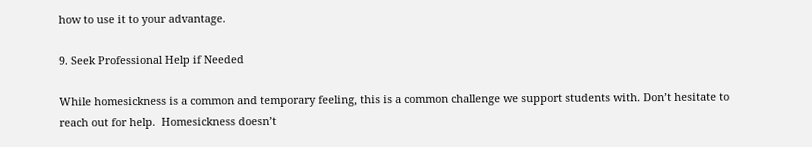how to use it to your advantage.

9. Seek Professional Help if Needed

While homesickness is a common and temporary feeling, this is a common challenge we support students with. Don’t hesitate to reach out for help.  Homesickness doesn’t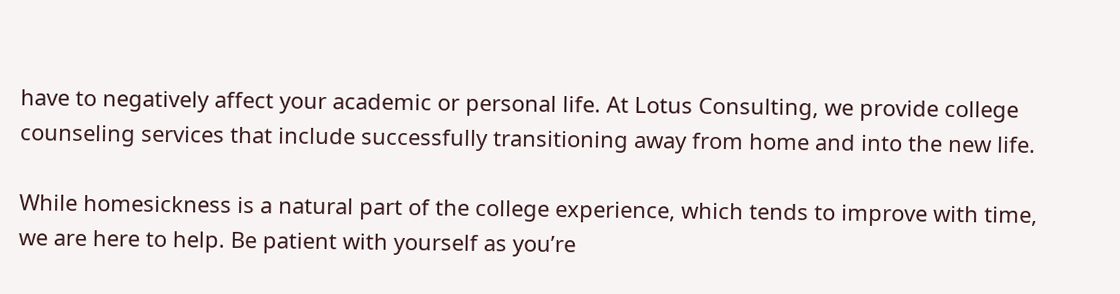have to negatively affect your academic or personal life. At Lotus Consulting, we provide college counseling services that include successfully transitioning away from home and into the new life.

While homesickness is a natural part of the college experience, which tends to improve with time, we are here to help. Be patient with yourself as you’re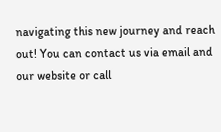navigating this new journey and reach out! You can contact us via email and our website or call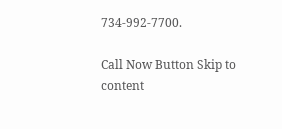734-992-7700.

Call Now Button Skip to content